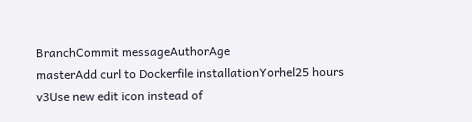BranchCommit messageAuthorAge
masterAdd curl to Dockerfile installationYorhel25 hours
v3Use new edit icon instead of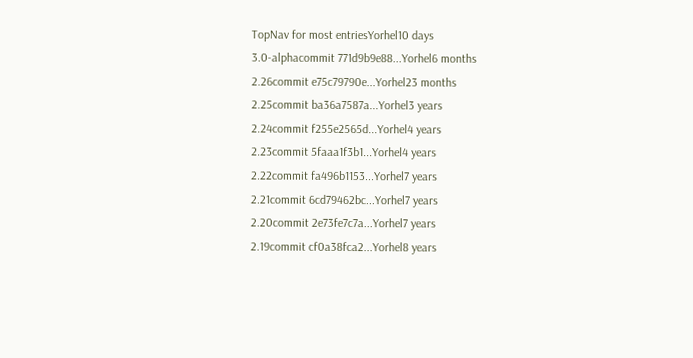TopNav for most entriesYorhel10 days
3.0-alphacommit 771d9b9e88...Yorhel6 months
2.26commit e75c79790e...Yorhel23 months
2.25commit ba36a7587a...Yorhel3 years
2.24commit f255e2565d...Yorhel4 years
2.23commit 5faaa1f3b1...Yorhel4 years
2.22commit fa496b1153...Yorhel7 years
2.21commit 6cd79462bc...Yorhel7 years
2.20commit 2e73fe7c7a...Yorhel7 years
2.19commit cf0a38fca2...Yorhel8 years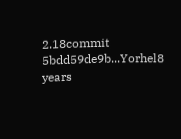2.18commit 5bdd59de9b...Yorhel8 years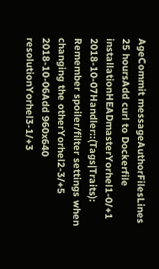AgeCommit messageAuthorFilesLines
25 hoursAdd curl to Dockerfile installationHEADmasterYorhel1-0/+1
2018-10-07Handler::(Tags|Traits): Remember spoiler/filter settings when changing the otherYorhel2-3/+5
2018-10-06Add 960x640 resolutionYorhel3-1/+3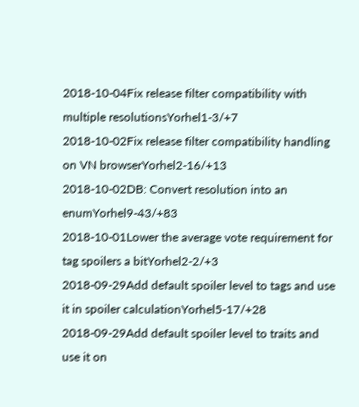2018-10-04Fix release filter compatibility with multiple resolutionsYorhel1-3/+7
2018-10-02Fix release filter compatibility handling on VN browserYorhel2-16/+13
2018-10-02DB: Convert resolution into an enumYorhel9-43/+83
2018-10-01Lower the average vote requirement for tag spoilers a bitYorhel2-2/+3
2018-09-29Add default spoiler level to tags and use it in spoiler calculationYorhel5-17/+28
2018-09-29Add default spoiler level to traits and use it on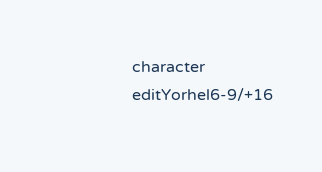character editYorhel6-9/+16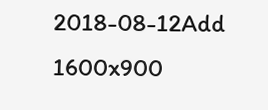2018-08-12Add 1600x900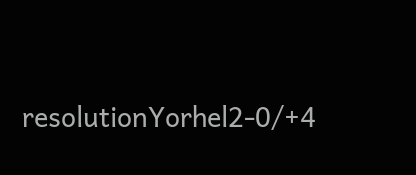resolutionYorhel2-0/+4